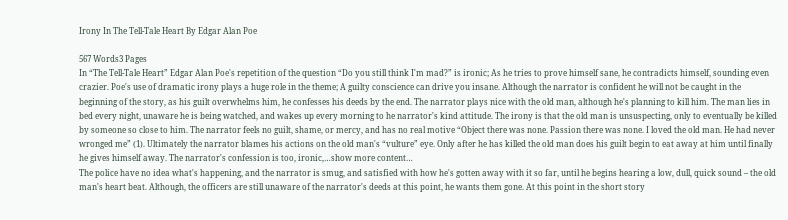Irony In The Tell-Tale Heart By Edgar Alan Poe

567 Words3 Pages
In “The Tell-Tale Heart” Edgar Alan Poe's repetition of the question “Do you still think I'm mad?” is ironic; As he tries to prove himself sane, he contradicts himself, sounding even crazier. Poe's use of dramatic irony plays a huge role in the theme; A guilty conscience can drive you insane. Although the narrator is confident he will not be caught in the beginning of the story, as his guilt overwhelms him, he confesses his deeds by the end. The narrator plays nice with the old man, although he's planning to kill him. The man lies in bed every night, unaware he is being watched, and wakes up every morning to he narrator's kind attitude. The irony is that the old man is unsuspecting, only to eventually be killed by someone so close to him. The narrator feels no guilt, shame, or mercy, and has no real motive “Object there was none. Passion there was none. I loved the old man. He had never wronged me” (1). Ultimately the narrator blames his actions on the old man's “vulture” eye. Only after he has killed the old man does his guilt begin to eat away at him until finally he gives himself away. The narrator's confession is too, ironic,…show more content…
The police have no idea what's happening, and the narrator is smug, and satisfied with how he's gotten away with it so far, until he begins hearing a low, dull, quick sound – the old man's heart beat. Although, the officers are still unaware of the narrator's deeds at this point, he wants them gone. At this point in the short story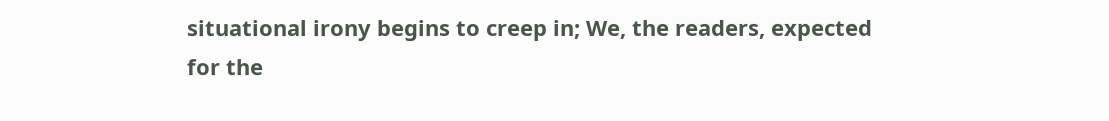situational irony begins to creep in; We, the readers, expected for the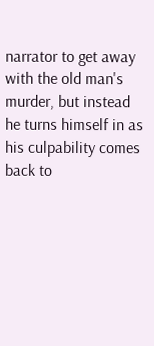narrator to get away with the old man's murder, but instead he turns himself in as his culpability comes back to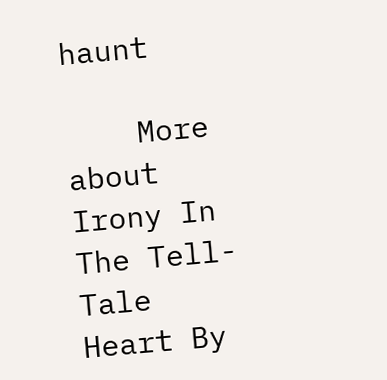haunt

    More about Irony In The Tell-Tale Heart By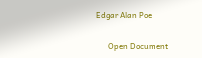Edgar Alan Poe

      Open Document